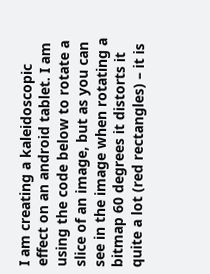I am creating a kaleidoscopic effect on an android tablet. I am using the code below to rotate a slice of an image, but as you can see in the image when rotating a bitmap 60 degrees it distorts it quite a lot (red rectangles) – it is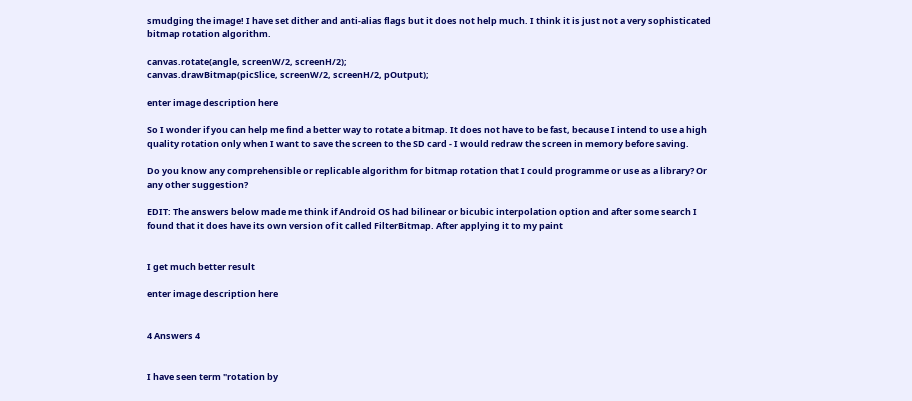smudging the image! I have set dither and anti-alias flags but it does not help much. I think it is just not a very sophisticated bitmap rotation algorithm.

canvas.rotate(angle, screenW/2, screenH/2);
canvas.drawBitmap(picSlice, screenW/2, screenH/2, pOutput);

enter image description here

So I wonder if you can help me find a better way to rotate a bitmap. It does not have to be fast, because I intend to use a high quality rotation only when I want to save the screen to the SD card - I would redraw the screen in memory before saving.

Do you know any comprehensible or replicable algorithm for bitmap rotation that I could programme or use as a library? Or any other suggestion?

EDIT: The answers below made me think if Android OS had bilinear or bicubic interpolation option and after some search I found that it does have its own version of it called FilterBitmap. After applying it to my paint


I get much better result

enter image description here


4 Answers 4


I have seen term "rotation by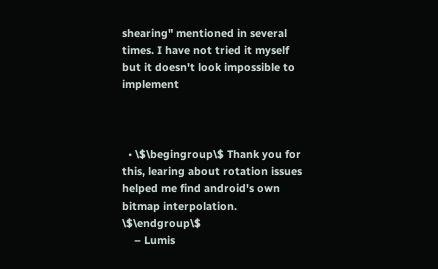shearing" mentioned in several times. I have not tried it myself but it doesn't look impossible to implement



  • \$\begingroup\$ Thank you for this, learing about rotation issues helped me find android's own bitmap interpolation. \$\endgroup\$
    – Lumis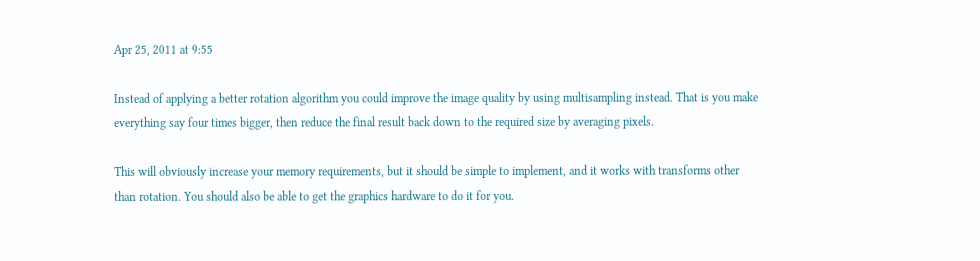Apr 25, 2011 at 9:55

Instead of applying a better rotation algorithm you could improve the image quality by using multisampling instead. That is you make everything say four times bigger, then reduce the final result back down to the required size by averaging pixels.

This will obviously increase your memory requirements, but it should be simple to implement, and it works with transforms other than rotation. You should also be able to get the graphics hardware to do it for you.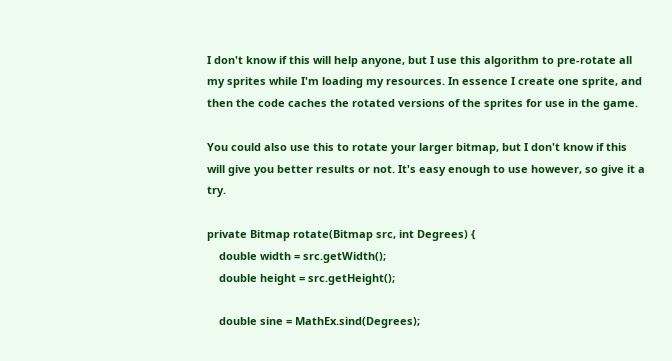I don't know if this will help anyone, but I use this algorithm to pre-rotate all my sprites while I'm loading my resources. In essence I create one sprite, and then the code caches the rotated versions of the sprites for use in the game.

You could also use this to rotate your larger bitmap, but I don't know if this will give you better results or not. It's easy enough to use however, so give it a try.

private Bitmap rotate(Bitmap src, int Degrees) {
    double width = src.getWidth();
    double height = src.getHeight();

    double sine = MathEx.sind(Degrees);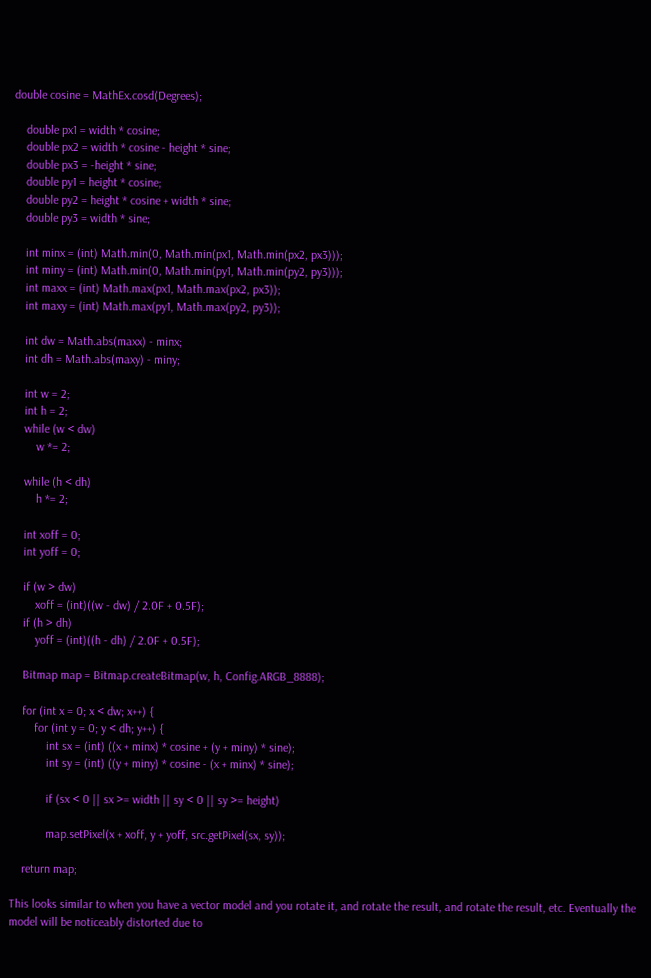double cosine = MathEx.cosd(Degrees);

    double px1 = width * cosine;
    double px2 = width * cosine - height * sine;
    double px3 = -height * sine;
    double py1 = height * cosine;
    double py2 = height * cosine + width * sine;
    double py3 = width * sine;

    int minx = (int) Math.min(0, Math.min(px1, Math.min(px2, px3)));
    int miny = (int) Math.min(0, Math.min(py1, Math.min(py2, py3)));
    int maxx = (int) Math.max(px1, Math.max(px2, px3));
    int maxy = (int) Math.max(py1, Math.max(py2, py3));

    int dw = Math.abs(maxx) - minx;
    int dh = Math.abs(maxy) - miny;

    int w = 2;
    int h = 2;
    while (w < dw)
        w *= 2;

    while (h < dh)
        h *= 2;

    int xoff = 0;
    int yoff = 0;

    if (w > dw)
        xoff = (int)((w - dw) / 2.0F + 0.5F);
    if (h > dh)
        yoff = (int)((h - dh) / 2.0F + 0.5F);

    Bitmap map = Bitmap.createBitmap(w, h, Config.ARGB_8888);

    for (int x = 0; x < dw; x++) {
        for (int y = 0; y < dh; y++) {
            int sx = (int) ((x + minx) * cosine + (y + miny) * sine);
            int sy = (int) ((y + miny) * cosine - (x + minx) * sine);

            if (sx < 0 || sx >= width || sy < 0 || sy >= height)

            map.setPixel(x + xoff, y + yoff, src.getPixel(sx, sy));

    return map;

This looks similar to when you have a vector model and you rotate it, and rotate the result, and rotate the result, etc. Eventually the model will be noticeably distorted due to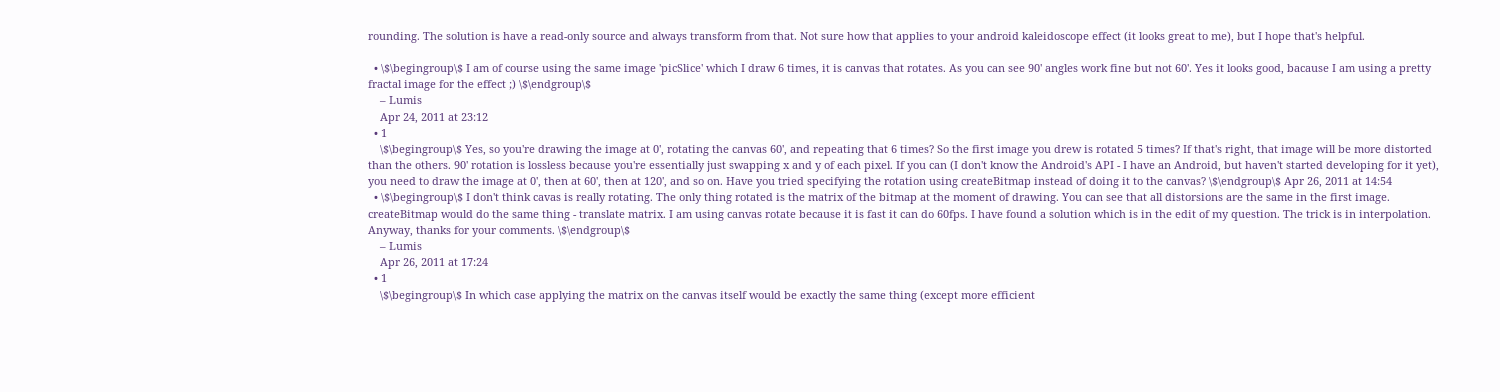rounding. The solution is have a read-only source and always transform from that. Not sure how that applies to your android kaleidoscope effect (it looks great to me), but I hope that's helpful.

  • \$\begingroup\$ I am of course using the same image 'picSlice' which I draw 6 times, it is canvas that rotates. As you can see 90' angles work fine but not 60'. Yes it looks good, bacause I am using a pretty fractal image for the effect ;) \$\endgroup\$
    – Lumis
    Apr 24, 2011 at 23:12
  • 1
    \$\begingroup\$ Yes, so you're drawing the image at 0', rotating the canvas 60', and repeating that 6 times? So the first image you drew is rotated 5 times? If that's right, that image will be more distorted than the others. 90' rotation is lossless because you're essentially just swapping x and y of each pixel. If you can (I don't know the Android's API - I have an Android, but haven't started developing for it yet), you need to draw the image at 0', then at 60', then at 120', and so on. Have you tried specifying the rotation using createBitmap instead of doing it to the canvas? \$\endgroup\$ Apr 26, 2011 at 14:54
  • \$\begingroup\$ I don't think cavas is really rotating. The only thing rotated is the matrix of the bitmap at the moment of drawing. You can see that all distorsions are the same in the first image. createBitmap would do the same thing - translate matrix. I am using canvas rotate because it is fast it can do 60fps. I have found a solution which is in the edit of my question. The trick is in interpolation. Anyway, thanks for your comments. \$\endgroup\$
    – Lumis
    Apr 26, 2011 at 17:24
  • 1
    \$\begingroup\$ In which case applying the matrix on the canvas itself would be exactly the same thing (except more efficient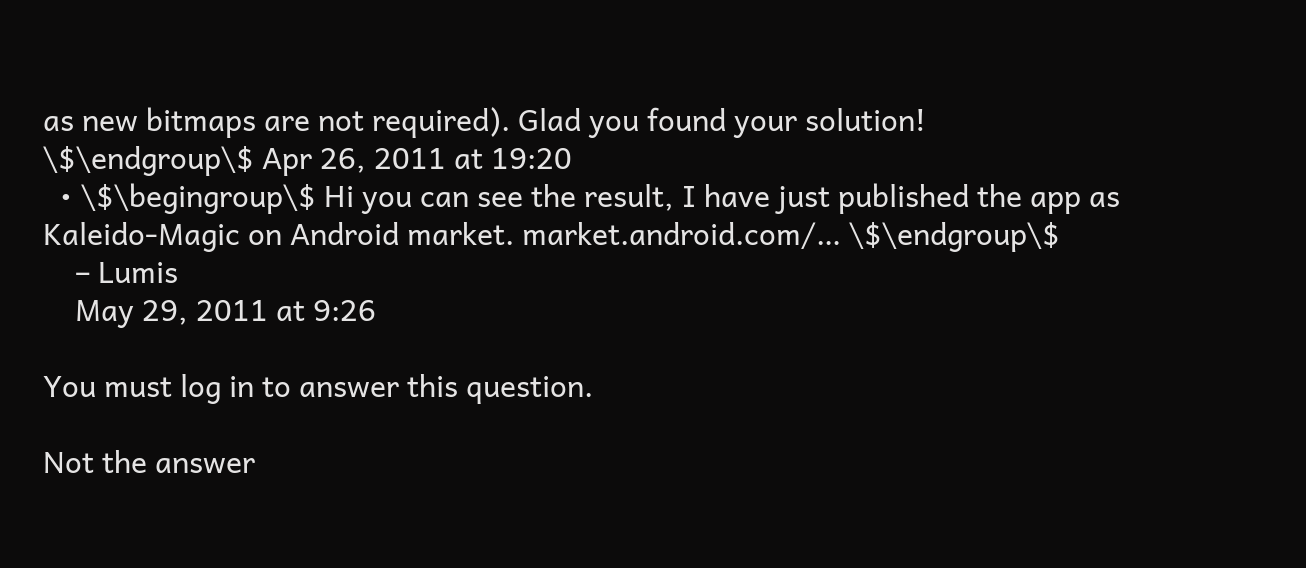as new bitmaps are not required). Glad you found your solution! \$\endgroup\$ Apr 26, 2011 at 19:20
  • \$\begingroup\$ Hi you can see the result, I have just published the app as Kaleido-Magic on Android market. market.android.com/… \$\endgroup\$
    – Lumis
    May 29, 2011 at 9:26

You must log in to answer this question.

Not the answer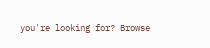you're looking for? Browse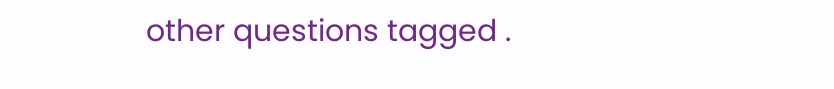other questions tagged .